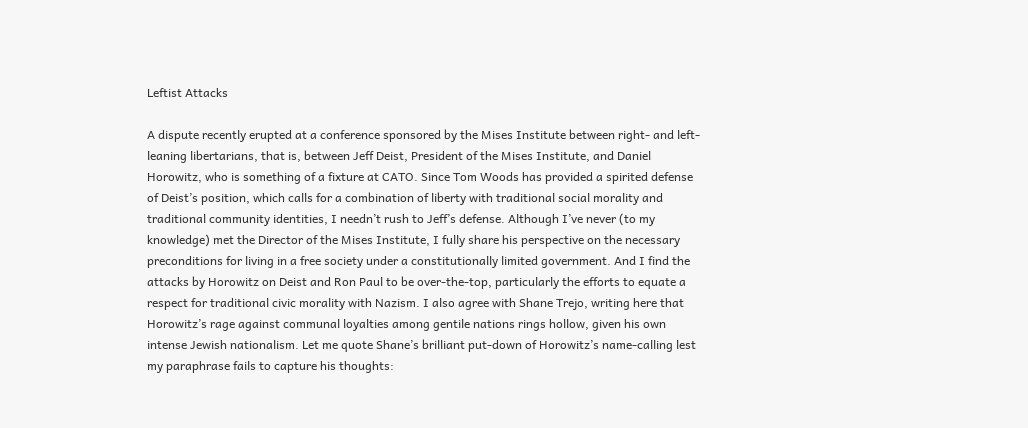Leftist Attacks

A dispute recently erupted at a conference sponsored by the Mises Institute between right- and left-leaning libertarians, that is, between Jeff Deist, President of the Mises Institute, and Daniel Horowitz, who is something of a fixture at CATO. Since Tom Woods has provided a spirited defense of Deist’s position, which calls for a combination of liberty with traditional social morality and traditional community identities, I needn’t rush to Jeff’s defense. Although I’ve never (to my knowledge) met the Director of the Mises Institute, I fully share his perspective on the necessary preconditions for living in a free society under a constitutionally limited government. And I find the attacks by Horowitz on Deist and Ron Paul to be over-the-top, particularly the efforts to equate a respect for traditional civic morality with Nazism. I also agree with Shane Trejo, writing here that Horowitz’s rage against communal loyalties among gentile nations rings hollow, given his own intense Jewish nationalism. Let me quote Shane’s brilliant put-down of Horowitz’s name-calling lest my paraphrase fails to capture his thoughts: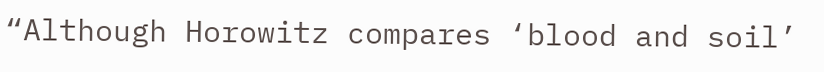“Although Horowitz compares ‘blood and soil’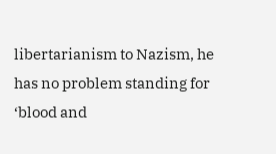libertarianism to Nazism, he has no problem standing for ‘blood and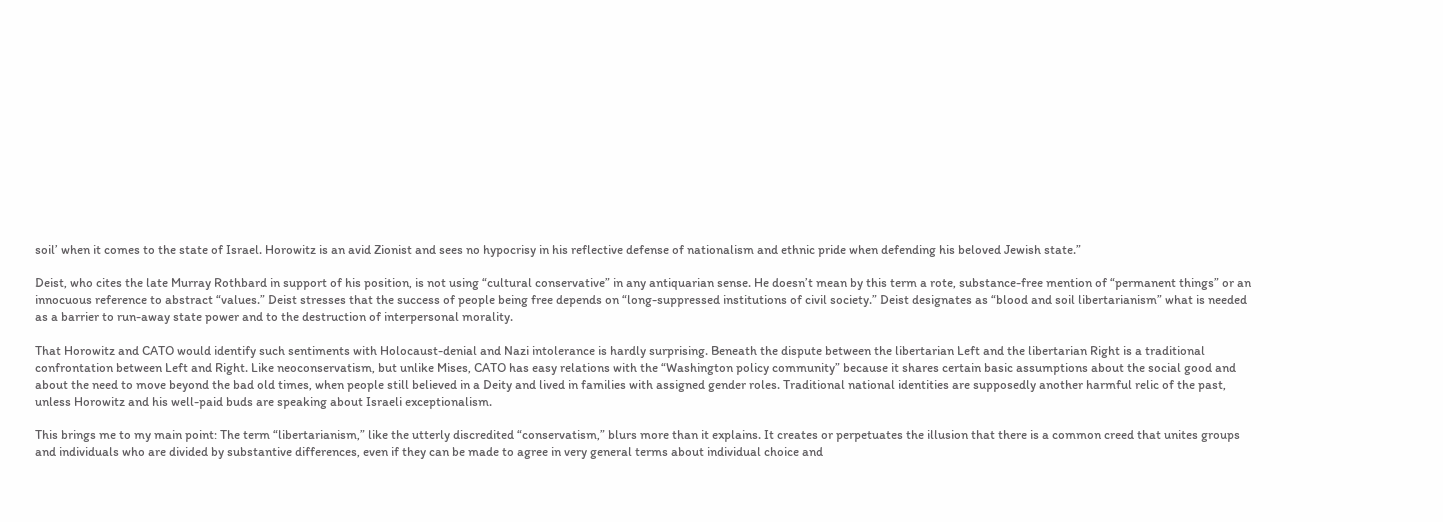soil’ when it comes to the state of Israel. Horowitz is an avid Zionist and sees no hypocrisy in his reflective defense of nationalism and ethnic pride when defending his beloved Jewish state.”

Deist, who cites the late Murray Rothbard in support of his position, is not using “cultural conservative” in any antiquarian sense. He doesn’t mean by this term a rote, substance-free mention of “permanent things” or an innocuous reference to abstract “values.” Deist stresses that the success of people being free depends on “long-suppressed institutions of civil society.” Deist designates as “blood and soil libertarianism” what is needed as a barrier to run-away state power and to the destruction of interpersonal morality.

That Horowitz and CATO would identify such sentiments with Holocaust-denial and Nazi intolerance is hardly surprising. Beneath the dispute between the libertarian Left and the libertarian Right is a traditional confrontation between Left and Right. Like neoconservatism, but unlike Mises, CATO has easy relations with the “Washington policy community” because it shares certain basic assumptions about the social good and about the need to move beyond the bad old times, when people still believed in a Deity and lived in families with assigned gender roles. Traditional national identities are supposedly another harmful relic of the past, unless Horowitz and his well-paid buds are speaking about Israeli exceptionalism.

This brings me to my main point: The term “libertarianism,” like the utterly discredited “conservatism,” blurs more than it explains. It creates or perpetuates the illusion that there is a common creed that unites groups and individuals who are divided by substantive differences, even if they can be made to agree in very general terms about individual choice and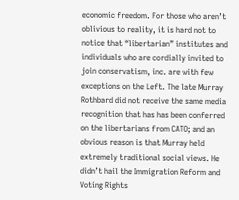economic freedom. For those who aren’t oblivious to reality, it is hard not to notice that “libertarian” institutes and individuals who are cordially invited to join conservatism, inc. are with few exceptions on the Left. The late Murray Rothbard did not receive the same media recognition that has has been conferred on the libertarians from CATO; and an obvious reason is that Murray held extremely traditional social views. He didn’t hail the Immigration Reform and Voting Rights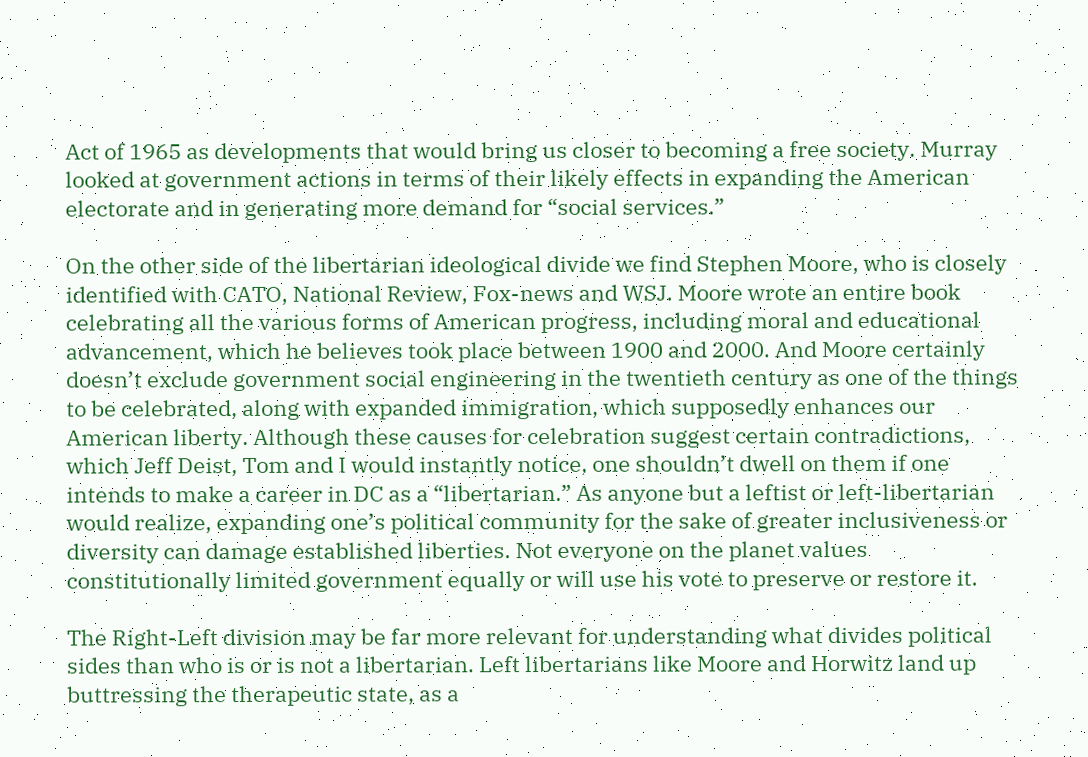Act of 1965 as developments that would bring us closer to becoming a free society. Murray looked at government actions in terms of their likely effects in expanding the American electorate and in generating more demand for “social services.”

On the other side of the libertarian ideological divide we find Stephen Moore, who is closely identified with CATO, National Review, Fox-news and WSJ. Moore wrote an entire book celebrating all the various forms of American progress, including moral and educational advancement, which he believes took place between 1900 and 2000. And Moore certainly doesn’t exclude government social engineering in the twentieth century as one of the things to be celebrated, along with expanded immigration, which supposedly enhances our American liberty. Although these causes for celebration suggest certain contradictions, which Jeff Deist, Tom and I would instantly notice, one shouldn’t dwell on them if one intends to make a career in DC as a “libertarian.” As anyone but a leftist or left-libertarian would realize, expanding one’s political community for the sake of greater inclusiveness or diversity can damage established liberties. Not everyone on the planet values constitutionally limited government equally or will use his vote to preserve or restore it.

The Right-Left division may be far more relevant for understanding what divides political sides than who is or is not a libertarian. Left libertarians like Moore and Horwitz land up buttressing the therapeutic state, as a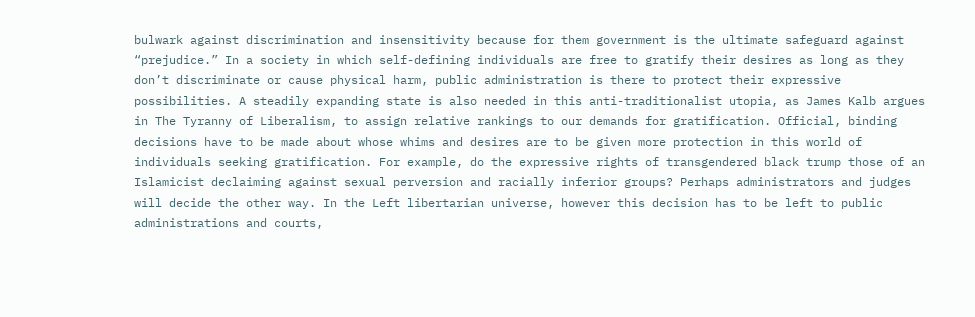bulwark against discrimination and insensitivity because for them government is the ultimate safeguard against “prejudice.” In a society in which self-defining individuals are free to gratify their desires as long as they don’t discriminate or cause physical harm, public administration is there to protect their expressive possibilities. A steadily expanding state is also needed in this anti-traditionalist utopia, as James Kalb argues in The Tyranny of Liberalism, to assign relative rankings to our demands for gratification. Official, binding decisions have to be made about whose whims and desires are to be given more protection in this world of individuals seeking gratification. For example, do the expressive rights of transgendered black trump those of an Islamicist declaiming against sexual perversion and racially inferior groups? Perhaps administrators and judges will decide the other way. In the Left libertarian universe, however this decision has to be left to public administrations and courts,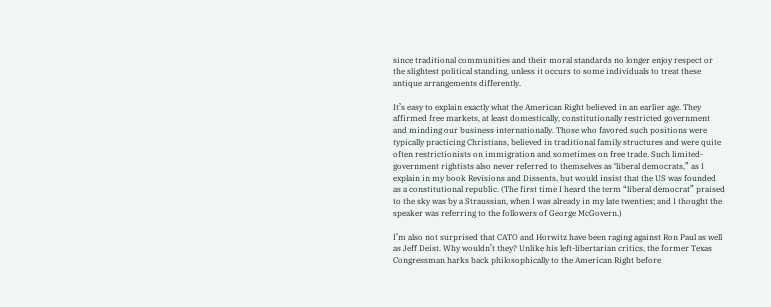since traditional communities and their moral standards no longer enjoy respect or the slightest political standing, unless it occurs to some individuals to treat these antique arrangements differently.

It’s easy to explain exactly what the American Right believed in an earlier age. They affirmed free markets, at least domestically, constitutionally restricted government and minding our business internationally. Those who favored such positions were typically practicing Christians, believed in traditional family structures and were quite often restrictionists on immigration and sometimes on free trade. Such limited-government rightists also never referred to themselves as ‘liberal democrats,” as I explain in my book Revisions and Dissents, but would insist that the US was founded as a constitutional republic. (The first time I heard the term “liberal democrat” praised to the sky was by a Straussian, when I was already in my late twenties; and I thought the speaker was referring to the followers of George McGovern.)

I’m also not surprised that CATO and Horwitz have been raging against Ron Paul as well as Jeff Deist. Why wouldn’t they? Unlike his left-libertarian critics, the former Texas Congressman harks back philosophically to the American Right before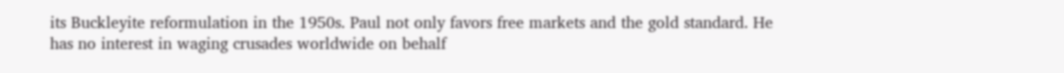its Buckleyite reformulation in the 1950s. Paul not only favors free markets and the gold standard. He has no interest in waging crusades worldwide on behalf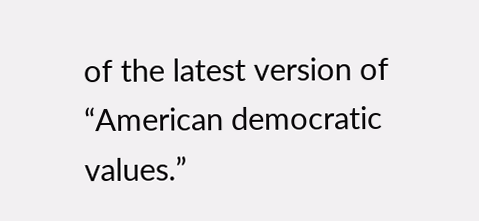of the latest version of “American democratic values.”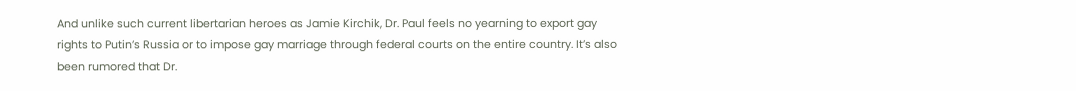And unlike such current libertarian heroes as Jamie Kirchik, Dr. Paul feels no yearning to export gay rights to Putin’s Russia or to impose gay marriage through federal courts on the entire country. It’s also been rumored that Dr.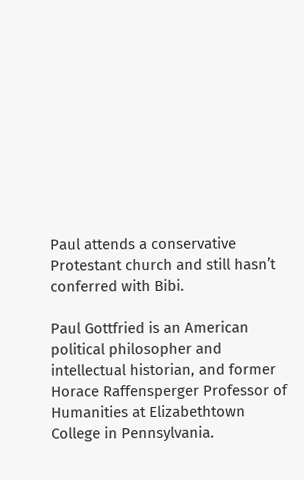Paul attends a conservative Protestant church and still hasn’t conferred with Bibi.

Paul Gottfried is an American political philosopher and intellectual historian, and former Horace Raffensperger Professor of Humanities at Elizabethtown College in Pennsylvania.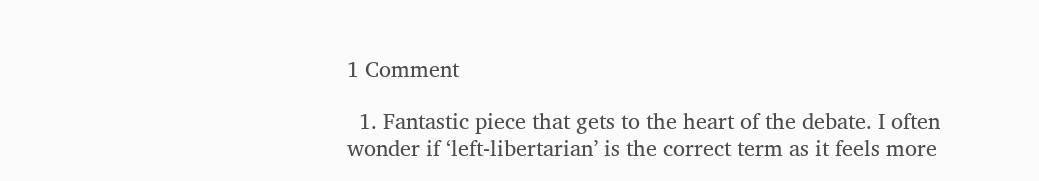1 Comment

  1. Fantastic piece that gets to the heart of the debate. I often wonder if ‘left-libertarian’ is the correct term as it feels more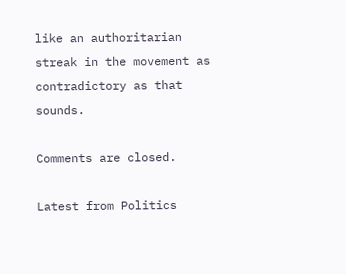like an authoritarian streak in the movement as contradictory as that sounds.

Comments are closed.

Latest from Politics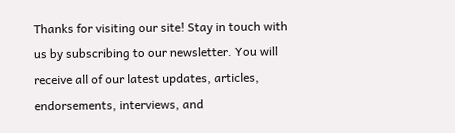Thanks for visiting our site! Stay in touch with us by subscribing to our newsletter. You will receive all of our latest updates, articles, endorsements, interviews, and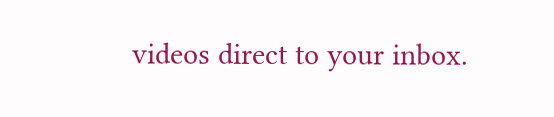videos direct to your inbox.